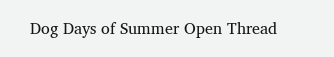Dog Days of Summer Open Thread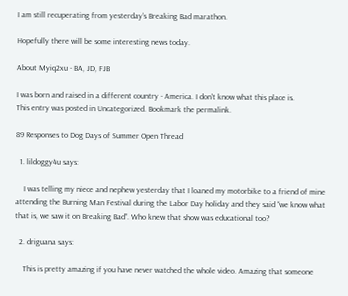I am still recuperating from yesterday’s Breaking Bad marathon.

Hopefully there will be some interesting news today.

About Myiq2xu - BA, JD, FJB

I was born and raised in a different country - America. I don't know what this place is.
This entry was posted in Uncategorized. Bookmark the permalink.

89 Responses to Dog Days of Summer Open Thread

  1. lildoggy4u says:

    I was telling my niece and nephew yesterday that I loaned my motorbike to a friend of mine attending the Burning Man Festival during the Labor Day holiday and they said “we know what that is, we saw it on Breaking Bad”. Who knew that show was educational too?

  2. driguana says:

    This is pretty amazing if you have never watched the whole video. Amazing that someone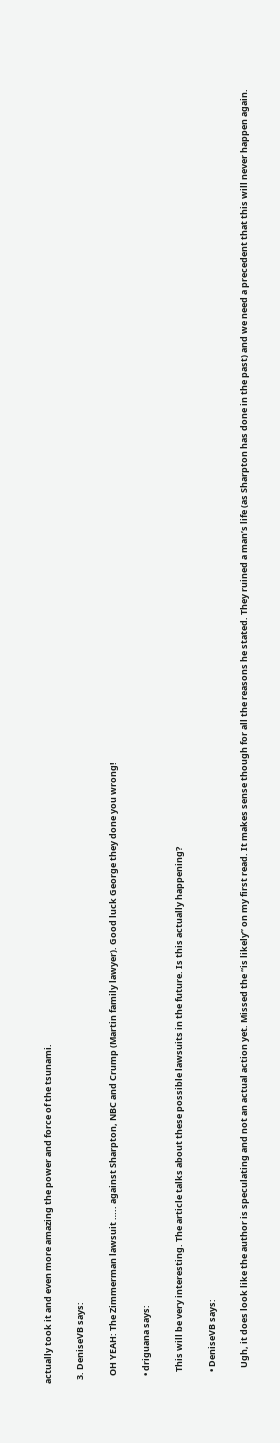actually took it and even more amazing the power and force of the tsunami.

  3. DeniseVB says:

    OH YEAH: The Zimmerman lawsuit ….. against Sharpton, NBC and Crump (Martin family lawyer). Good luck George they done you wrong!

    • driguana says:

      This will be very interesting. The article talks about these possible lawsuits in the future. Is this actually happening?

      • DeniseVB says:

        Ugh, it does look like the author is speculating and not an actual action yet. Missed the “is likely” on my first read. It makes sense though for all the reasons he stated. They ruined a man’s life (as Sharpton has done in the past) and we need a precedent that this will never happen again.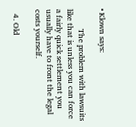• Klown says:

          The problem with lawsuits like that is unless you can force a fairly quick settlement you usually have to front the legal costs yourself.

  4. Old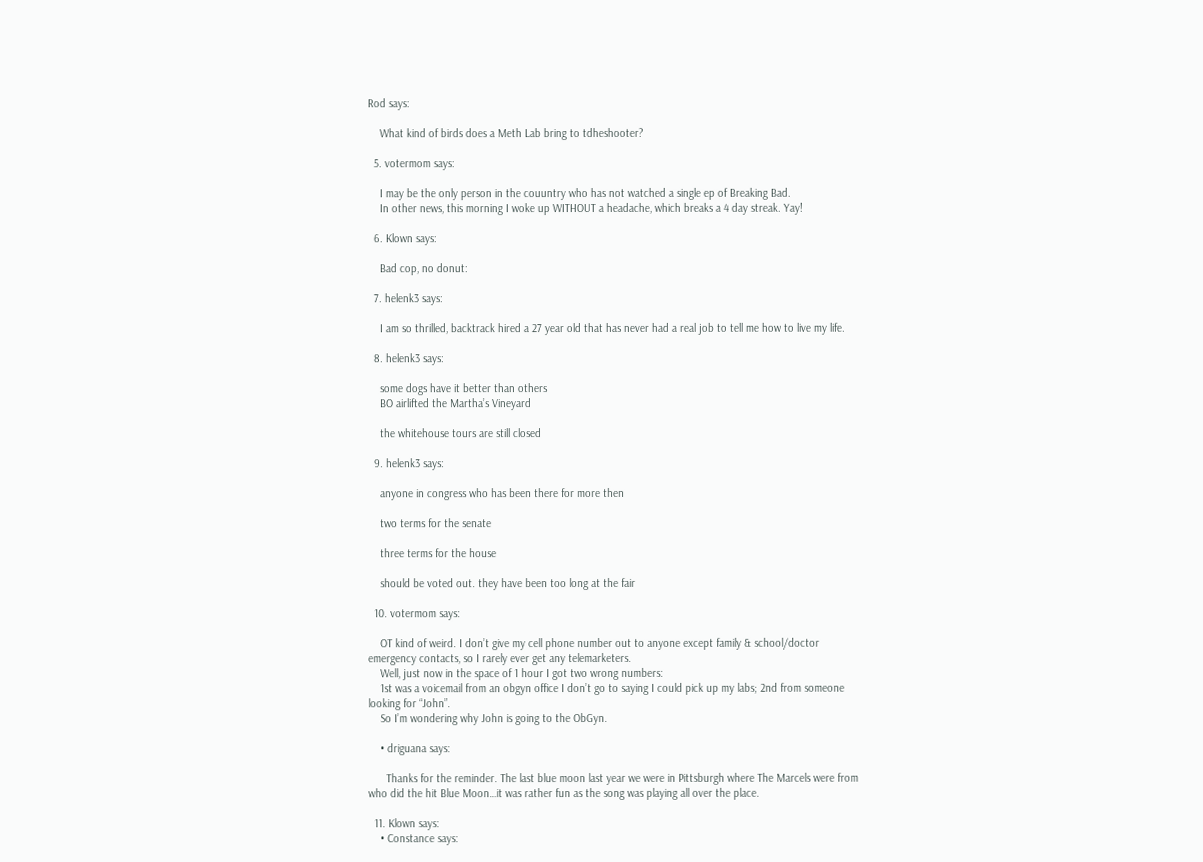Rod says:

    What kind of birds does a Meth Lab bring to tdheshooter?

  5. votermom says:

    I may be the only person in the couuntry who has not watched a single ep of Breaking Bad.
    In other news, this morning I woke up WITHOUT a headache, which breaks a 4 day streak. Yay!

  6. Klown says:

    Bad cop, no donut:

  7. helenk3 says:

    I am so thrilled, backtrack hired a 27 year old that has never had a real job to tell me how to live my life.

  8. helenk3 says:

    some dogs have it better than others
    BO airlifted the Martha’s Vineyard

    the whitehouse tours are still closed

  9. helenk3 says:

    anyone in congress who has been there for more then

    two terms for the senate

    three terms for the house

    should be voted out. they have been too long at the fair

  10. votermom says:

    OT kind of weird. I don’t give my cell phone number out to anyone except family & school/doctor emergency contacts, so I rarely ever get any telemarketers.
    Well, just now in the space of 1 hour I got two wrong numbers:
    1st was a voicemail from an obgyn office I don’t go to saying I could pick up my labs; 2nd from someone looking for “John”.
    So I’m wondering why John is going to the ObGyn.

    • driguana says:

      Thanks for the reminder. The last blue moon last year we were in Pittsburgh where The Marcels were from who did the hit Blue Moon…it was rather fun as the song was playing all over the place.

  11. Klown says:
    • Constance says: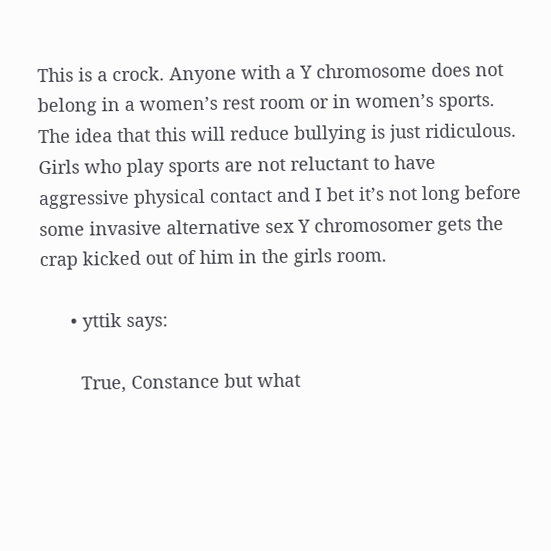This is a crock. Anyone with a Y chromosome does not belong in a women’s rest room or in women’s sports. The idea that this will reduce bullying is just ridiculous. Girls who play sports are not reluctant to have aggressive physical contact and I bet it’s not long before some invasive alternative sex Y chromosomer gets the crap kicked out of him in the girls room.

      • yttik says:

        True, Constance but what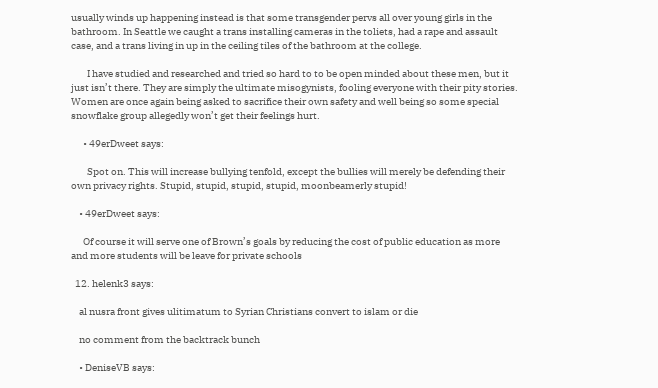usually winds up happening instead is that some transgender pervs all over young girls in the bathroom. In Seattle we caught a trans installing cameras in the toliets, had a rape and assault case, and a trans living in up in the ceiling tiles of the bathroom at the college.

        I have studied and researched and tried so hard to to be open minded about these men, but it just isn’t there. They are simply the ultimate misogynists, fooling everyone with their pity stories. Women are once again being asked to sacrifice their own safety and well being so some special snowflake group allegedly won’t get their feelings hurt.

      • 49erDweet says:

        Spot on. This will increase bullying tenfold, except the bullies will merely be defending their own privacy rights. Stupid, stupid, stupid, stupid, moonbeamerly stupid!

    • 49erDweet says:

      Of course it will serve one of Brown’s goals by reducing the cost of public education as more and more students will be leave for private schools

  12. helenk3 says:

    al nusra front gives ulitimatum to Syrian Christians convert to islam or die

    no comment from the backtrack bunch

    • DeniseVB says: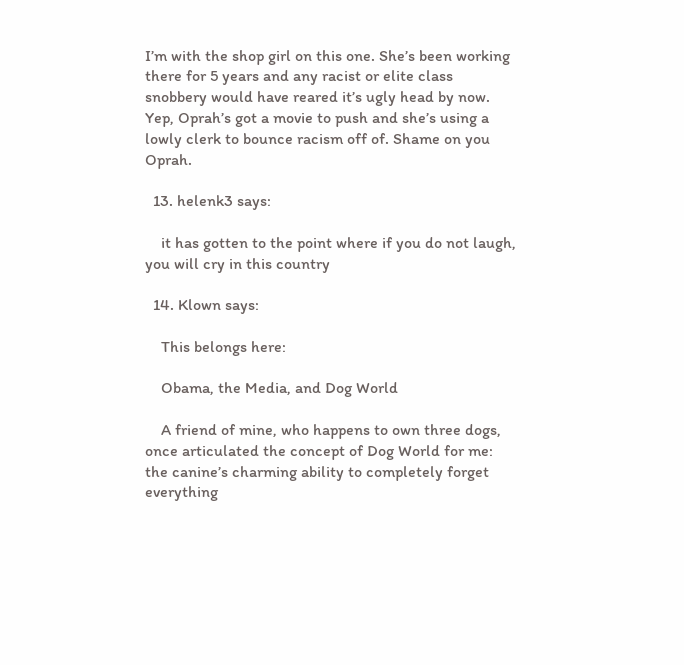I’m with the shop girl on this one. She’s been working there for 5 years and any racist or elite class snobbery would have reared it’s ugly head by now. Yep, Oprah’s got a movie to push and she’s using a lowly clerk to bounce racism off of. Shame on you Oprah.

  13. helenk3 says:

    it has gotten to the point where if you do not laugh, you will cry in this country

  14. Klown says:

    This belongs here:

    Obama, the Media, and Dog World

    A friend of mine, who happens to own three dogs, once articulated the concept of Dog World for me: the canine’s charming ability to completely forget everything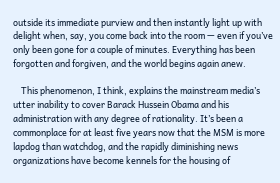outside its immediate purview and then instantly light up with delight when, say, you come back into the room — even if you’ve only been gone for a couple of minutes. Everything has been forgotten and forgiven, and the world begins again anew.

    This phenomenon, I think, explains the mainstream media’s utter inability to cover Barack Hussein Obama and his administration with any degree of rationality. It’s been a commonplace for at least five years now that the MSM is more lapdog than watchdog, and the rapidly diminishing news organizations have become kennels for the housing of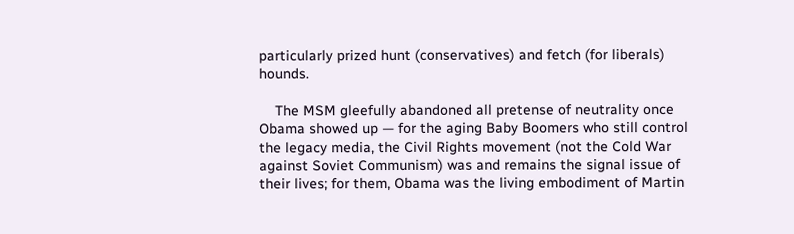particularly prized hunt (conservatives) and fetch (for liberals) hounds.

    The MSM gleefully abandoned all pretense of neutrality once Obama showed up — for the aging Baby Boomers who still control the legacy media, the Civil Rights movement (not the Cold War against Soviet Communism) was and remains the signal issue of their lives; for them, Obama was the living embodiment of Martin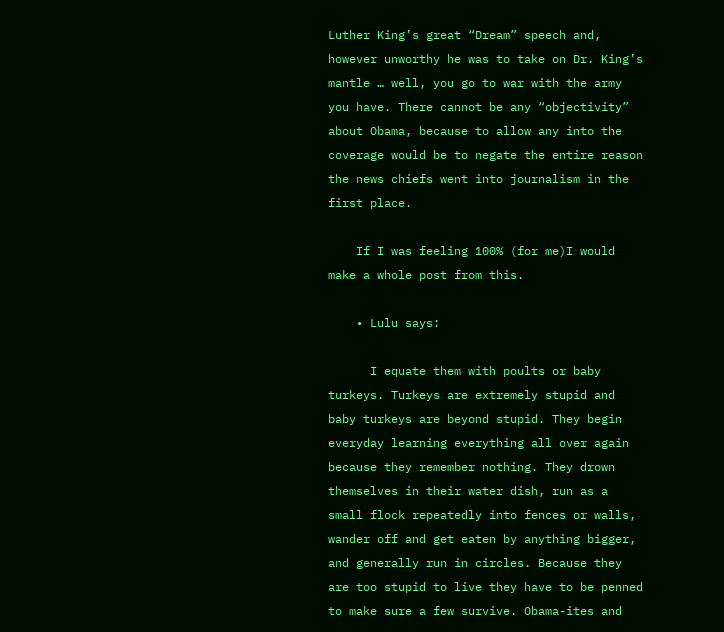Luther King’s great “Dream” speech and, however unworthy he was to take on Dr. King’s mantle … well, you go to war with the army you have. There cannot be any “objectivity” about Obama, because to allow any into the coverage would be to negate the entire reason the news chiefs went into journalism in the first place.

    If I was feeling 100% (for me)I would make a whole post from this.

    • Lulu says:

      I equate them with poults or baby turkeys. Turkeys are extremely stupid and baby turkeys are beyond stupid. They begin everyday learning everything all over again because they remember nothing. They drown themselves in their water dish, run as a small flock repeatedly into fences or walls, wander off and get eaten by anything bigger, and generally run in circles. Because they are too stupid to live they have to be penned to make sure a few survive. Obama-ites and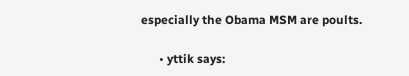especially the Obama MSM are poults.

      • yttik says: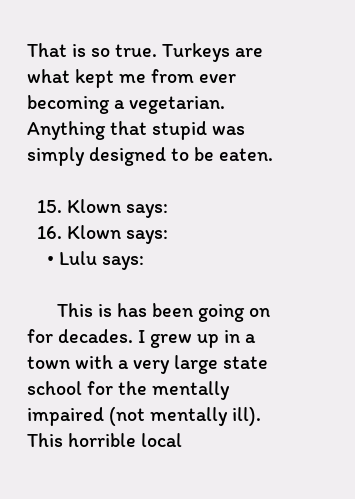That is so true. Turkeys are what kept me from ever becoming a vegetarian. Anything that stupid was simply designed to be eaten.

  15. Klown says:
  16. Klown says:
    • Lulu says:

      This is has been going on for decades. I grew up in a town with a very large state school for the mentally impaired (not mentally ill). This horrible local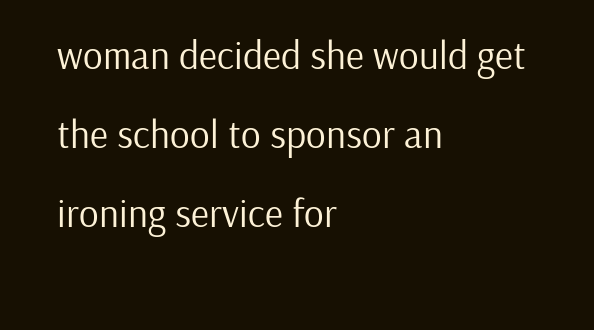woman decided she would get the school to sponsor an ironing service for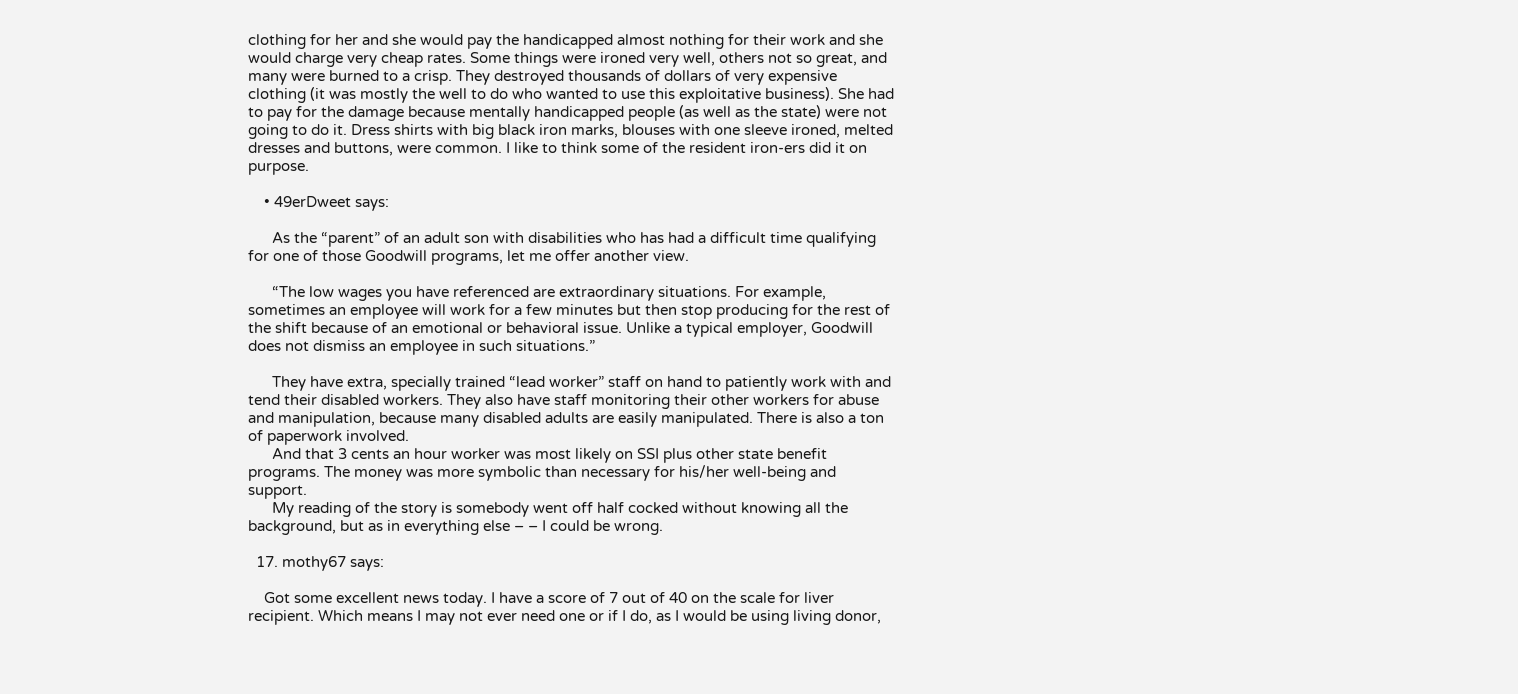clothing for her and she would pay the handicapped almost nothing for their work and she would charge very cheap rates. Some things were ironed very well, others not so great, and many were burned to a crisp. They destroyed thousands of dollars of very expensive clothing (it was mostly the well to do who wanted to use this exploitative business). She had to pay for the damage because mentally handicapped people (as well as the state) were not going to do it. Dress shirts with big black iron marks, blouses with one sleeve ironed, melted dresses and buttons, were common. I like to think some of the resident iron-ers did it on purpose.

    • 49erDweet says:

      As the “parent” of an adult son with disabilities who has had a difficult time qualifying for one of those Goodwill programs, let me offer another view.

      “The low wages you have referenced are extraordinary situations. For example, sometimes an employee will work for a few minutes but then stop producing for the rest of the shift because of an emotional or behavioral issue. Unlike a typical employer, Goodwill does not dismiss an employee in such situations.”

      They have extra, specially trained “lead worker” staff on hand to patiently work with and tend their disabled workers. They also have staff monitoring their other workers for abuse and manipulation, because many disabled adults are easily manipulated. There is also a ton of paperwork involved.
      And that 3 cents an hour worker was most likely on SSI plus other state benefit programs. The money was more symbolic than necessary for his/her well-being and support.
      My reading of the story is somebody went off half cocked without knowing all the background, but as in everything else – – I could be wrong.

  17. mothy67 says:

    Got some excellent news today. I have a score of 7 out of 40 on the scale for liver recipient. Which means I may not ever need one or if I do, as I would be using living donor,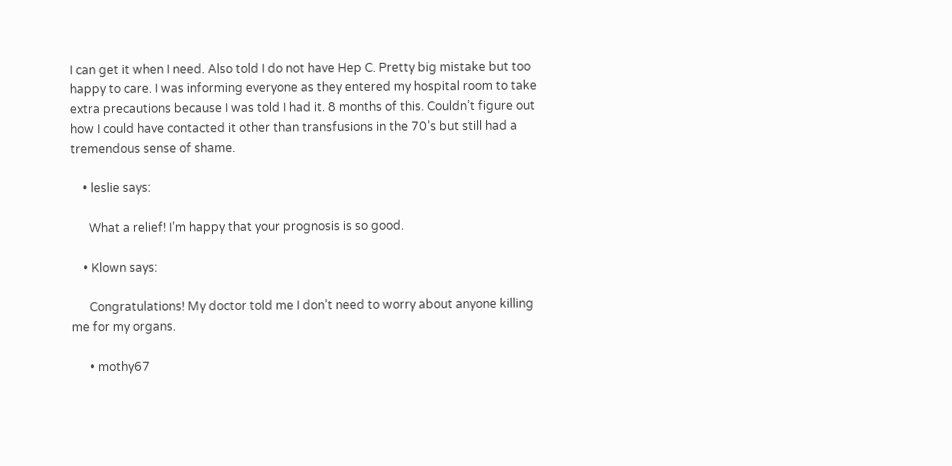I can get it when I need. Also told I do not have Hep C. Pretty big mistake but too happy to care. I was informing everyone as they entered my hospital room to take extra precautions because I was told I had it. 8 months of this. Couldn’t figure out how I could have contacted it other than transfusions in the 70’s but still had a tremendous sense of shame.

    • leslie says:

      What a relief! I’m happy that your prognosis is so good.

    • Klown says:

      Congratulations! My doctor told me I don’t need to worry about anyone killing me for my organs.

      • mothy67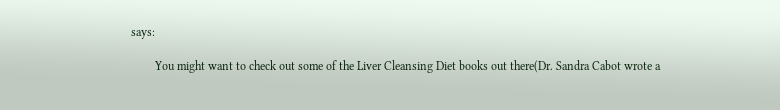says:

        You might want to check out some of the Liver Cleansing Diet books out there(Dr. Sandra Cabot wrote a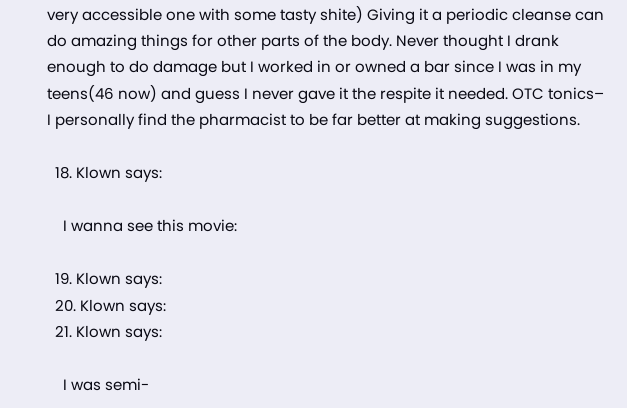very accessible one with some tasty shite) Giving it a periodic cleanse can do amazing things for other parts of the body. Never thought I drank enough to do damage but I worked in or owned a bar since I was in my teens(46 now) and guess I never gave it the respite it needed. OTC tonics– I personally find the pharmacist to be far better at making suggestions.

  18. Klown says:

    I wanna see this movie:

  19. Klown says:
  20. Klown says:
  21. Klown says:

    I was semi-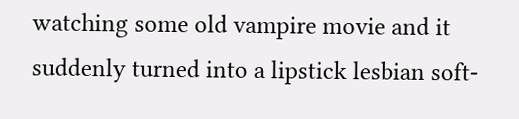watching some old vampire movie and it suddenly turned into a lipstick lesbian soft-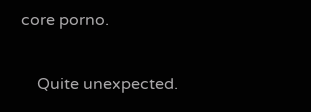core porno.

    Quite unexpected.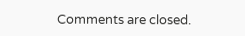Comments are closed.